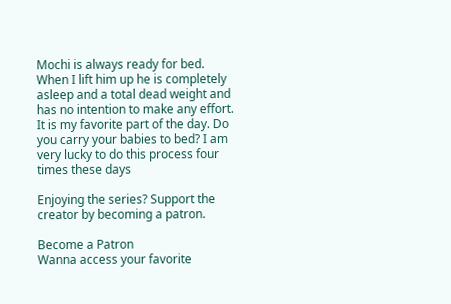Mochi is always ready for bed. When I lift him up he is completely asleep and a total dead weight and has no intention to make any effort. It is my favorite part of the day. Do you carry your babies to bed? I am very lucky to do this process four times these days

Enjoying the series? Support the creator by becoming a patron.

Become a Patron
Wanna access your favorite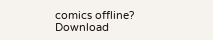comics offline? Download